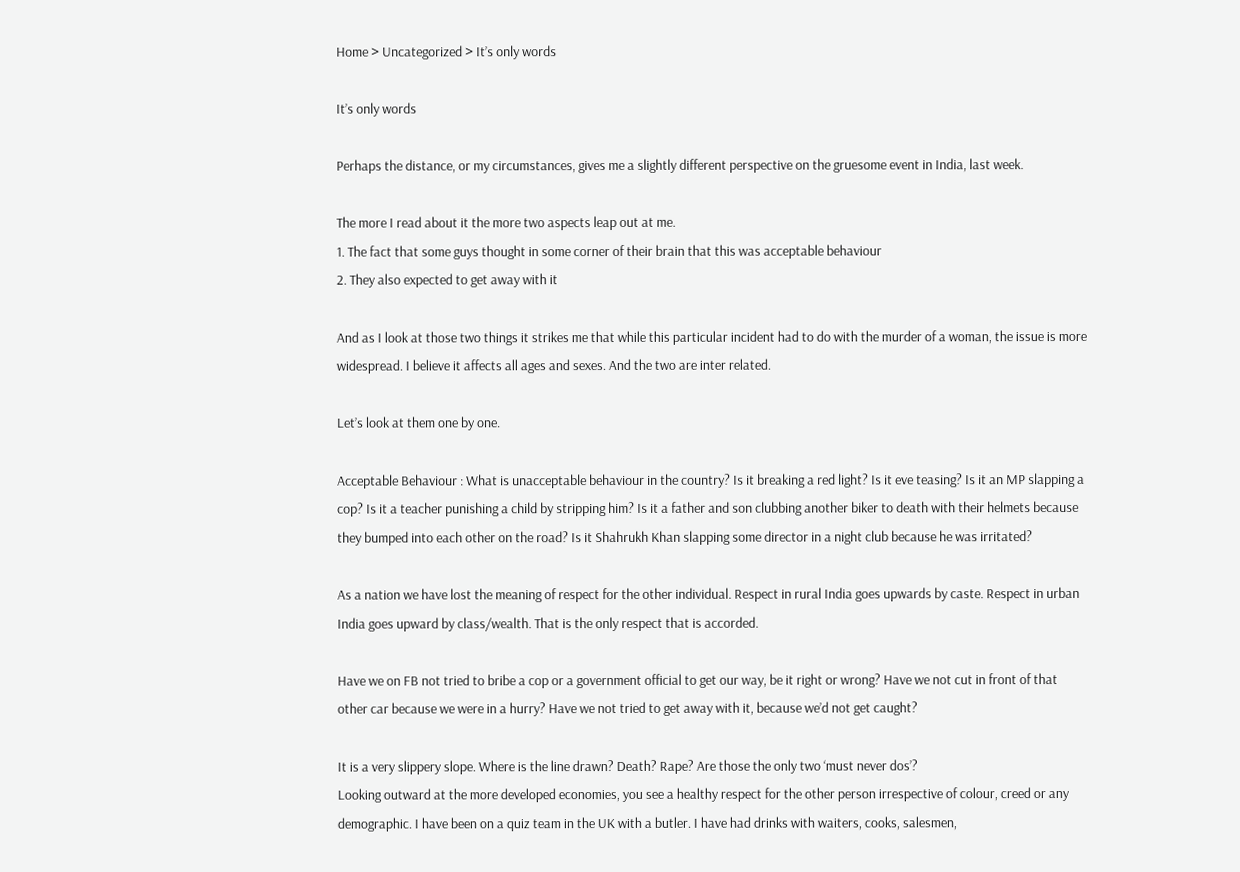Home > Uncategorized > It’s only words

It’s only words

Perhaps the distance, or my circumstances, gives me a slightly different perspective on the gruesome event in India, last week.

The more I read about it the more two aspects leap out at me.
1. The fact that some guys thought in some corner of their brain that this was acceptable behaviour
2. They also expected to get away with it

And as I look at those two things it strikes me that while this particular incident had to do with the murder of a woman, the issue is more widespread. I believe it affects all ages and sexes. And the two are inter related.

Let’s look at them one by one.

Acceptable Behaviour : What is unacceptable behaviour in the country? Is it breaking a red light? Is it eve teasing? Is it an MP slapping a cop? Is it a teacher punishing a child by stripping him? Is it a father and son clubbing another biker to death with their helmets because they bumped into each other on the road? Is it Shahrukh Khan slapping some director in a night club because he was irritated?

As a nation we have lost the meaning of respect for the other individual. Respect in rural India goes upwards by caste. Respect in urban India goes upward by class/wealth. That is the only respect that is accorded.

Have we on FB not tried to bribe a cop or a government official to get our way, be it right or wrong? Have we not cut in front of that other car because we were in a hurry? Have we not tried to get away with it, because we’d not get caught?

It is a very slippery slope. Where is the line drawn? Death? Rape? Are those the only two ‘must never dos’?
Looking outward at the more developed economies, you see a healthy respect for the other person irrespective of colour, creed or any demographic. I have been on a quiz team in the UK with a butler. I have had drinks with waiters, cooks, salesmen,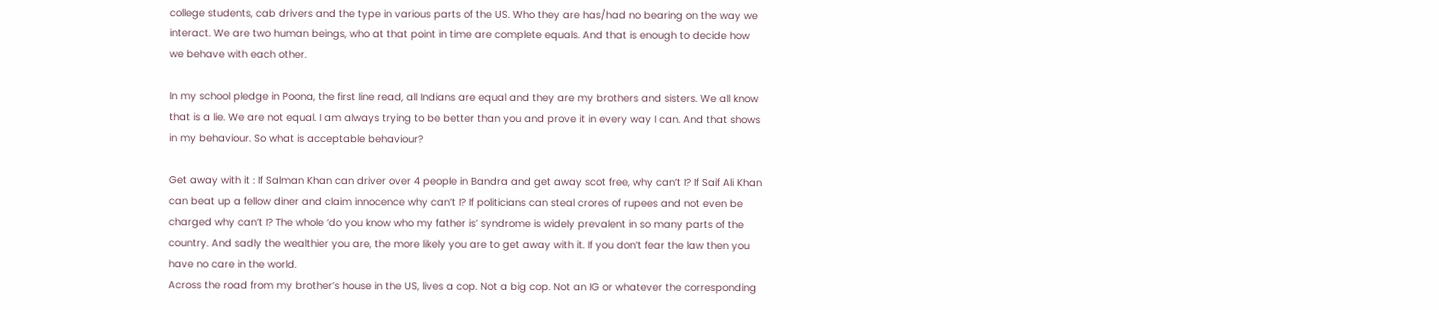college students, cab drivers and the type in various parts of the US. Who they are has/had no bearing on the way we interact. We are two human beings, who at that point in time are complete equals. And that is enough to decide how we behave with each other.

In my school pledge in Poona, the first line read, all Indians are equal and they are my brothers and sisters. We all know that is a lie. We are not equal. I am always trying to be better than you and prove it in every way I can. And that shows in my behaviour. So what is acceptable behaviour?

Get away with it : If Salman Khan can driver over 4 people in Bandra and get away scot free, why can’t I? If Saif Ali Khan can beat up a fellow diner and claim innocence why can’t I? If politicians can steal crores of rupees and not even be charged why can’t I? The whole ‘do you know who my father is’ syndrome is widely prevalent in so many parts of the country. And sadly the wealthier you are, the more likely you are to get away with it. If you don’t fear the law then you have no care in the world.
Across the road from my brother’s house in the US, lives a cop. Not a big cop. Not an IG or whatever the corresponding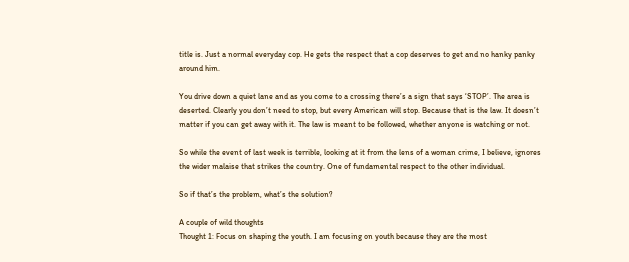title is. Just a normal everyday cop. He gets the respect that a cop deserves to get and no hanky panky around him.

You drive down a quiet lane and as you come to a crossing there’s a sign that says ‘STOP’. The area is deserted. Clearly you don’t need to stop, but every American will stop. Because that is the law. It doesn’t matter if you can get away with it. The law is meant to be followed, whether anyone is watching or not.

So while the event of last week is terrible, looking at it from the lens of a woman crime, I believe, ignores the wider malaise that strikes the country. One of fundamental respect to the other individual.

So if that’s the problem, what’s the solution?

A couple of wild thoughts
Thought 1: Focus on shaping the youth. I am focusing on youth because they are the most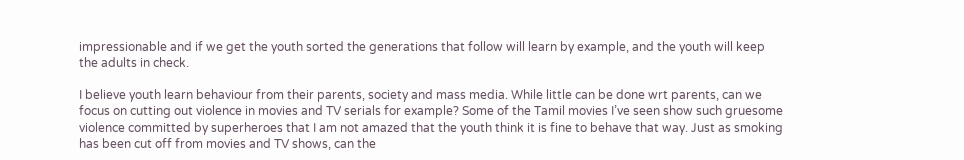impressionable and if we get the youth sorted the generations that follow will learn by example, and the youth will keep the adults in check.

I believe youth learn behaviour from their parents, society and mass media. While little can be done wrt parents, can we focus on cutting out violence in movies and TV serials for example? Some of the Tamil movies I’ve seen show such gruesome violence committed by superheroes that I am not amazed that the youth think it is fine to behave that way. Just as smoking has been cut off from movies and TV shows, can the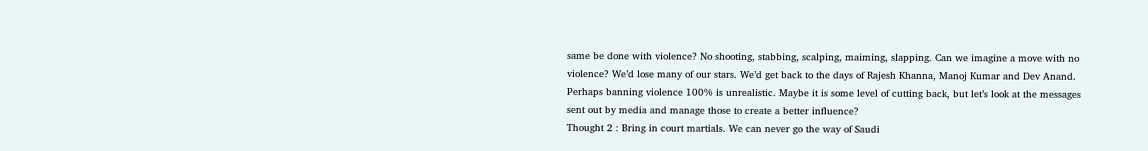same be done with violence? No shooting, stabbing, scalping, maiming, slapping. Can we imagine a move with no violence? We’d lose many of our stars. We’d get back to the days of Rajesh Khanna, Manoj Kumar and Dev Anand. Perhaps banning violence 100% is unrealistic. Maybe it is some level of cutting back, but let’s look at the messages sent out by media and manage those to create a better influence?
Thought 2 : Bring in court martials. We can never go the way of Saudi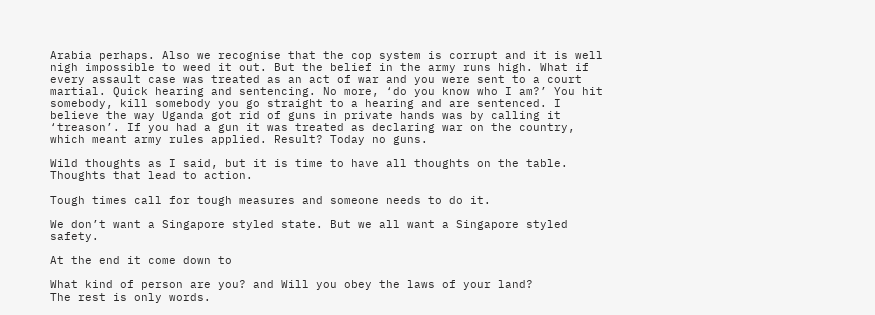Arabia perhaps. Also we recognise that the cop system is corrupt and it is well nigh impossible to weed it out. But the belief in the army runs high. What if every assault case was treated as an act of war and you were sent to a court martial. Quick hearing and sentencing. No more, ‘do you know who I am?’ You hit somebody, kill somebody you go straight to a hearing and are sentenced. I believe the way Uganda got rid of guns in private hands was by calling it ‘treason’. If you had a gun it was treated as declaring war on the country, which meant army rules applied. Result? Today no guns.

Wild thoughts as I said, but it is time to have all thoughts on the table. Thoughts that lead to action.

Tough times call for tough measures and someone needs to do it.

We don’t want a Singapore styled state. But we all want a Singapore styled safety.

At the end it come down to

What kind of person are you? and Will you obey the laws of your land?
The rest is only words.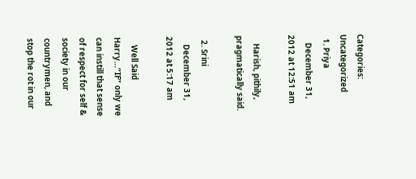Categories: Uncategorized
  1. Priya
    December 31, 2012 at 12:51 am

    Harish, pithily, pragmatically said.

  2. Srini
    December 31, 2012 at 5:17 am

    Well Said Harry…”IF” only we can instill that sense of respect for self & society in our countrymen, and stop the rot in our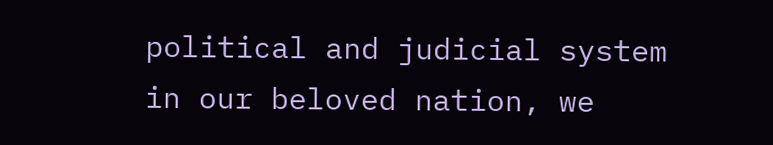political and judicial system in our beloved nation, we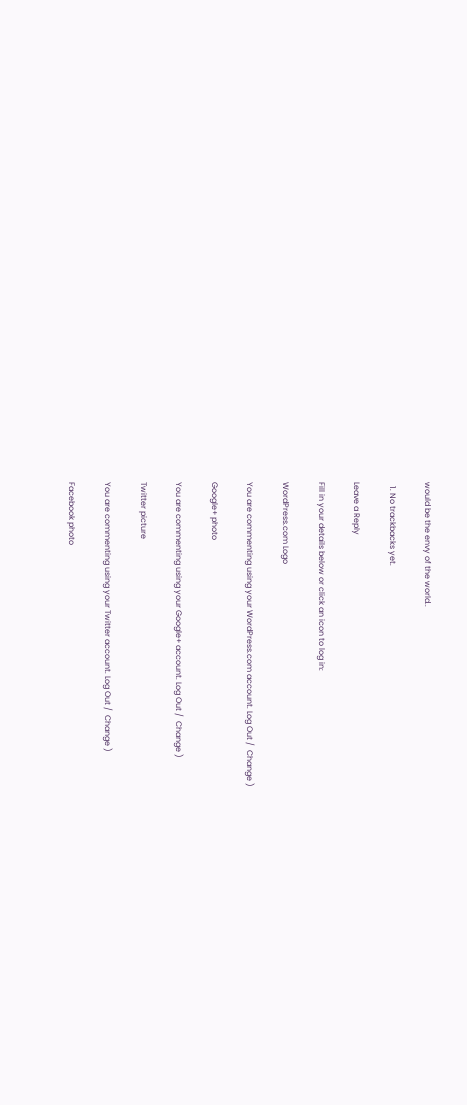would be the envy of the world..

  1. No trackbacks yet.

Leave a Reply

Fill in your details below or click an icon to log in:

WordPress.com Logo

You are commenting using your WordPress.com account. Log Out /  Change )

Google+ photo

You are commenting using your Google+ account. Log Out /  Change )

Twitter picture

You are commenting using your Twitter account. Log Out /  Change )

Facebook photo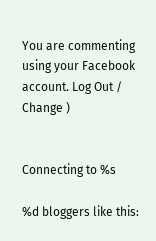You are commenting using your Facebook account. Log Out /  Change )


Connecting to %s

%d bloggers like this: